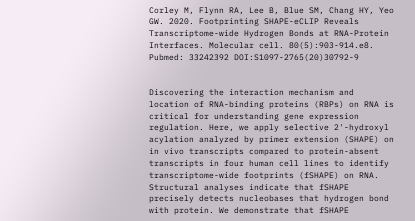Corley M, Flynn RA, Lee B, Blue SM, Chang HY, Yeo GW. 2020. Footprinting SHAPE-eCLIP Reveals Transcriptome-wide Hydrogen Bonds at RNA-Protein Interfaces. Molecular cell. 80(5):903-914.e8. Pubmed: 33242392 DOI:S1097-2765(20)30792-9


Discovering the interaction mechanism and location of RNA-binding proteins (RBPs) on RNA is critical for understanding gene expression regulation. Here, we apply selective 2'-hydroxyl acylation analyzed by primer extension (SHAPE) on in vivo transcripts compared to protein-absent transcripts in four human cell lines to identify transcriptome-wide footprints (fSHAPE) on RNA. Structural analyses indicate that fSHAPE precisely detects nucleobases that hydrogen bond with protein. We demonstrate that fSHAPE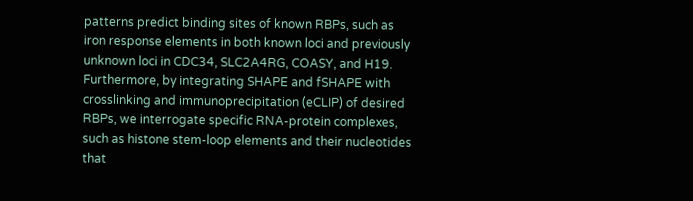patterns predict binding sites of known RBPs, such as iron response elements in both known loci and previously unknown loci in CDC34, SLC2A4RG, COASY, and H19. Furthermore, by integrating SHAPE and fSHAPE with crosslinking and immunoprecipitation (eCLIP) of desired RBPs, we interrogate specific RNA-protein complexes, such as histone stem-loop elements and their nucleotides that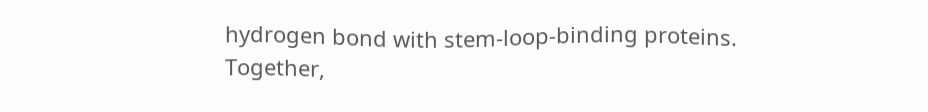hydrogen bond with stem-loop-binding proteins. Together,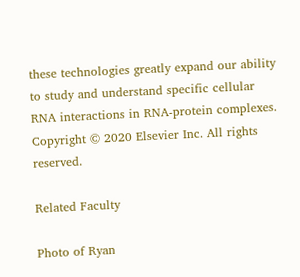these technologies greatly expand our ability to study and understand specific cellular RNA interactions in RNA-protein complexes.
Copyright © 2020 Elsevier Inc. All rights reserved.

Related Faculty

Photo of Ryan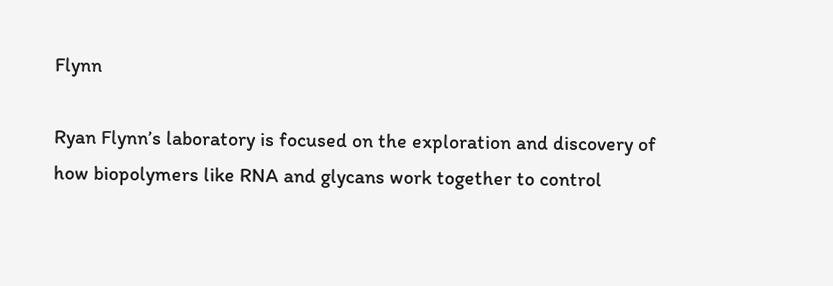Flynn

Ryan Flynn’s laboratory is focused on the exploration and discovery of how biopolymers like RNA and glycans work together to control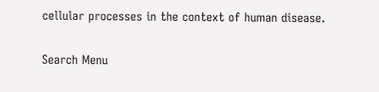cellular processes in the context of human disease.

Search Menu